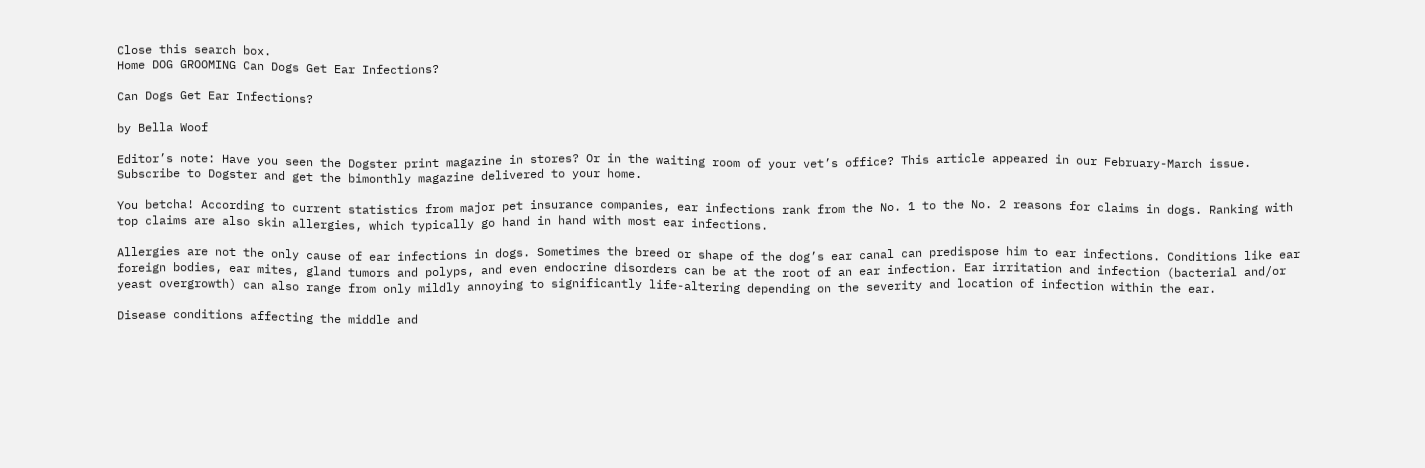Close this search box.
Home DOG GROOMING Can Dogs Get Ear Infections?

Can Dogs Get Ear Infections?

by Bella Woof

Editor’s note: Have you seen the Dogster print magazine in stores? Or in the waiting room of your vet’s office? This article appeared in our February-March issue. Subscribe to Dogster and get the bimonthly magazine delivered to your home.

You betcha! According to current statistics from major pet insurance companies, ear infections rank from the No. 1 to the No. 2 reasons for claims in dogs. Ranking with top claims are also skin allergies, which typically go hand in hand with most ear infections.

Allergies are not the only cause of ear infections in dogs. Sometimes the breed or shape of the dog’s ear canal can predispose him to ear infections. Conditions like ear foreign bodies, ear mites, gland tumors and polyps, and even endocrine disorders can be at the root of an ear infection. Ear irritation and infection (bacterial and/or yeast overgrowth) can also range from only mildly annoying to significantly life-altering depending on the severity and location of infection within the ear.

Disease conditions affecting the middle and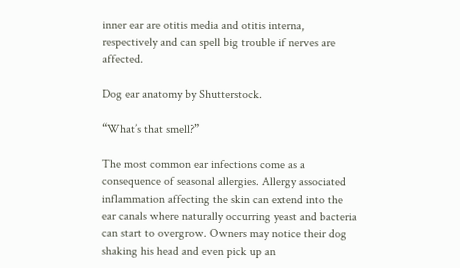inner ear are otitis media and otitis interna, respectively and can spell big trouble if nerves are affected.

Dog ear anatomy by Shutterstock.

“What’s that smell?”

The most common ear infections come as a consequence of seasonal allergies. Allergy associated inflammation affecting the skin can extend into the ear canals where naturally occurring yeast and bacteria can start to overgrow. Owners may notice their dog shaking his head and even pick up an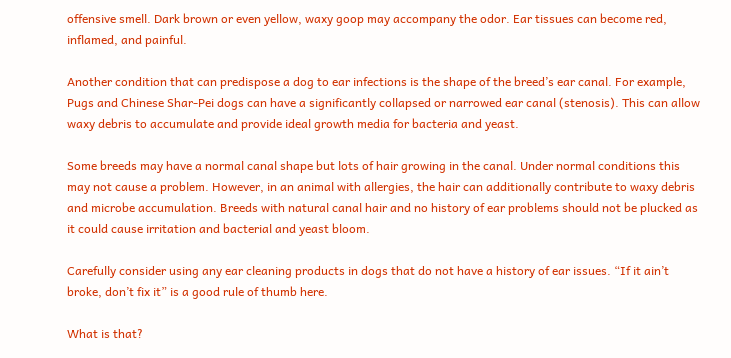offensive smell. Dark brown or even yellow, waxy goop may accompany the odor. Ear tissues can become red, inflamed, and painful.

Another condition that can predispose a dog to ear infections is the shape of the breed’s ear canal. For example, Pugs and Chinese Shar-Pei dogs can have a significantly collapsed or narrowed ear canal (stenosis). This can allow waxy debris to accumulate and provide ideal growth media for bacteria and yeast.

Some breeds may have a normal canal shape but lots of hair growing in the canal. Under normal conditions this may not cause a problem. However, in an animal with allergies, the hair can additionally contribute to waxy debris and microbe accumulation. Breeds with natural canal hair and no history of ear problems should not be plucked as it could cause irritation and bacterial and yeast bloom.

Carefully consider using any ear cleaning products in dogs that do not have a history of ear issues. “If it ain’t broke, don’t fix it” is a good rule of thumb here.

What is that?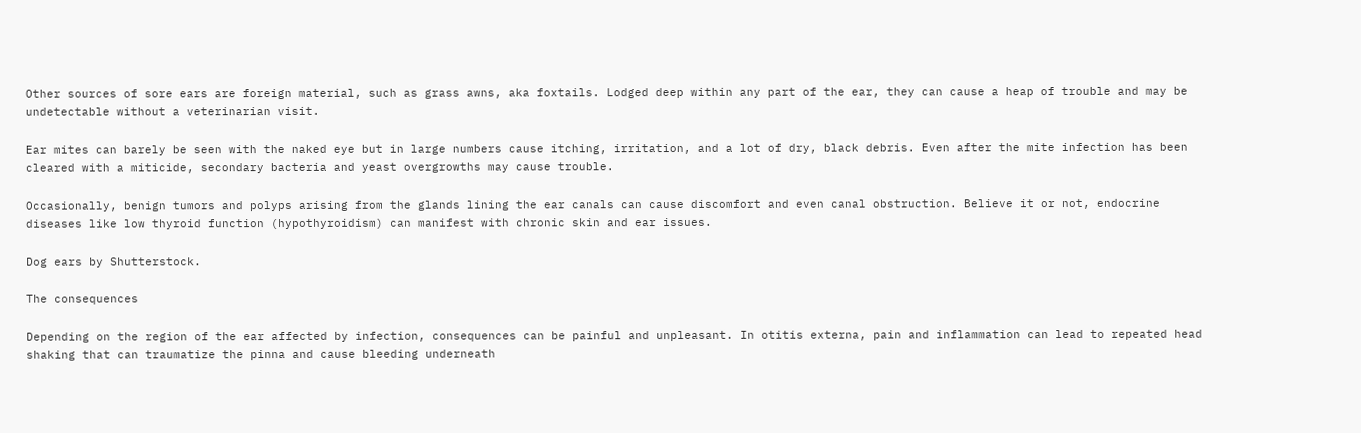Other sources of sore ears are foreign material, such as grass awns, aka foxtails. Lodged deep within any part of the ear, they can cause a heap of trouble and may be undetectable without a veterinarian visit.

Ear mites can barely be seen with the naked eye but in large numbers cause itching, irritation, and a lot of dry, black debris. Even after the mite infection has been cleared with a miticide, secondary bacteria and yeast overgrowths may cause trouble.

Occasionally, benign tumors and polyps arising from the glands lining the ear canals can cause discomfort and even canal obstruction. Believe it or not, endocrine diseases like low thyroid function (hypothyroidism) can manifest with chronic skin and ear issues.

Dog ears by Shutterstock.

The consequences

Depending on the region of the ear affected by infection, consequences can be painful and unpleasant. In otitis externa, pain and inflammation can lead to repeated head shaking that can traumatize the pinna and cause bleeding underneath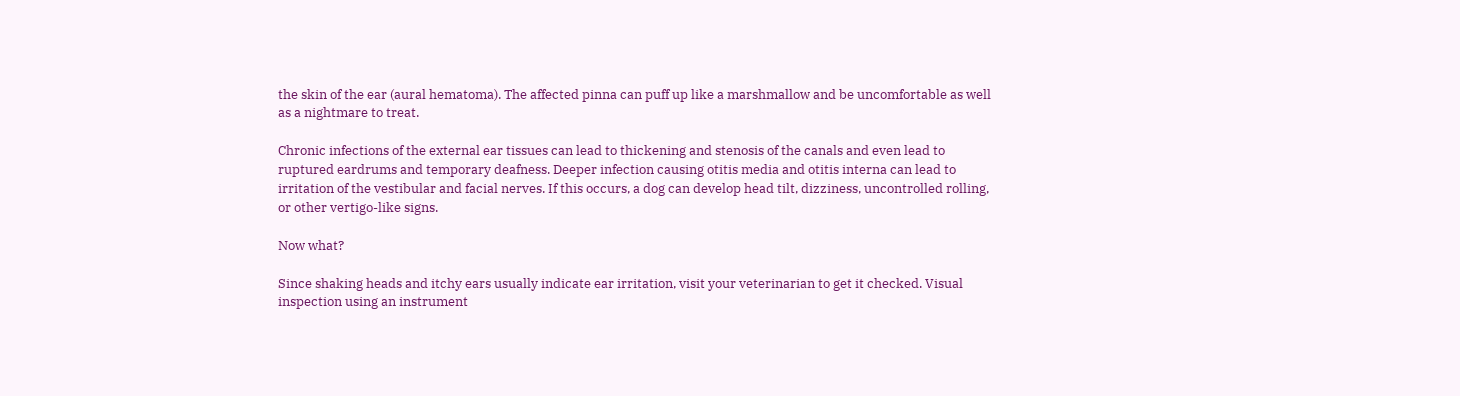the skin of the ear (aural hematoma). The affected pinna can puff up like a marshmallow and be uncomfortable as well as a nightmare to treat.

Chronic infections of the external ear tissues can lead to thickening and stenosis of the canals and even lead to ruptured eardrums and temporary deafness. Deeper infection causing otitis media and otitis interna can lead to irritation of the vestibular and facial nerves. If this occurs, a dog can develop head tilt, dizziness, uncontrolled rolling, or other vertigo-like signs.

Now what?

Since shaking heads and itchy ears usually indicate ear irritation, visit your veterinarian to get it checked. Visual inspection using an instrument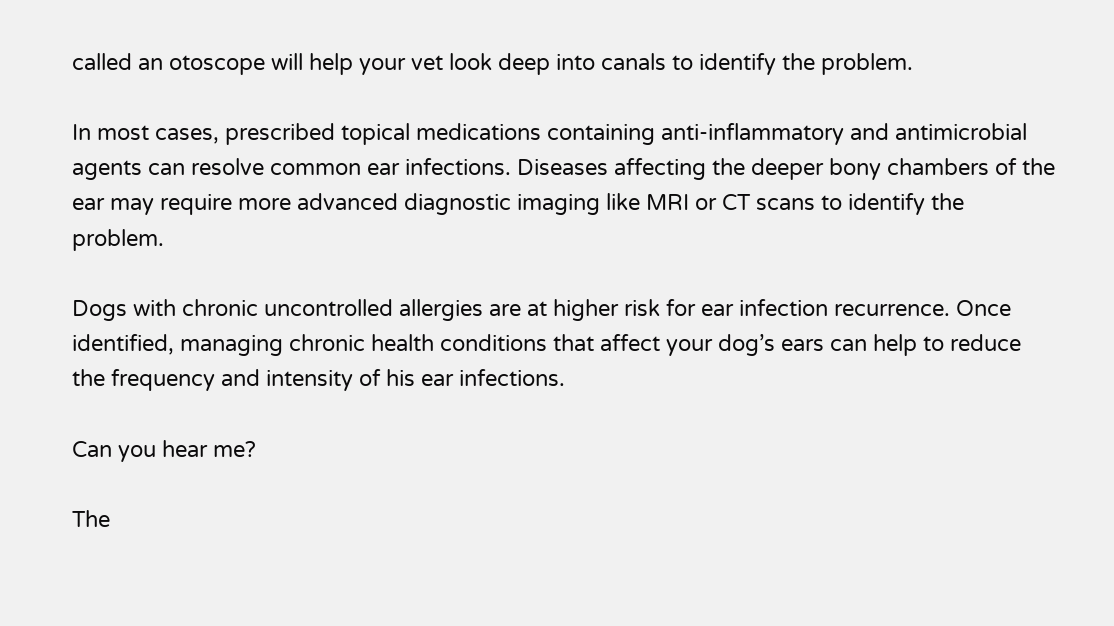called an otoscope will help your vet look deep into canals to identify the problem.

In most cases, prescribed topical medications containing anti-inflammatory and antimicrobial agents can resolve common ear infections. Diseases affecting the deeper bony chambers of the ear may require more advanced diagnostic imaging like MRI or CT scans to identify the problem.

Dogs with chronic uncontrolled allergies are at higher risk for ear infection recurrence. Once identified, managing chronic health conditions that affect your dog’s ears can help to reduce the frequency and intensity of his ear infections.

Can you hear me?

The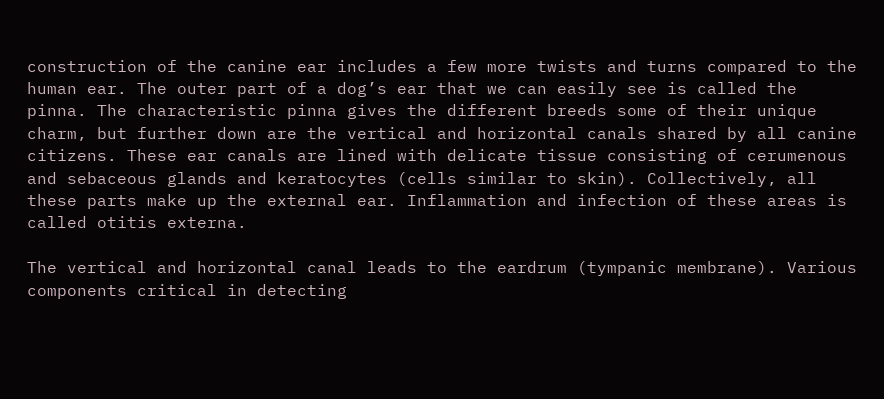construction of the canine ear includes a few more twists and turns compared to the human ear. The outer part of a dog’s ear that we can easily see is called the pinna. The characteristic pinna gives the different breeds some of their unique charm, but further down are the vertical and horizontal canals shared by all canine citizens. These ear canals are lined with delicate tissue consisting of cerumenous and sebaceous glands and keratocytes (cells similar to skin). Collectively, all these parts make up the external ear. Inflammation and infection of these areas is called otitis externa.

The vertical and horizontal canal leads to the eardrum (tympanic membrane). Various components critical in detecting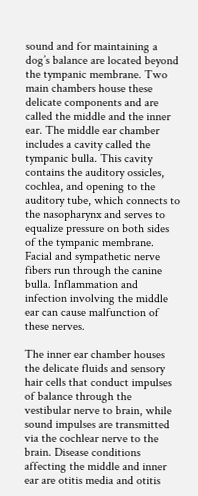sound and for maintaining a dog’s balance are located beyond the tympanic membrane. Two main chambers house these delicate components and are called the middle and the inner ear. The middle ear chamber includes a cavity called the tympanic bulla. This cavity contains the auditory ossicles, cochlea, and opening to the auditory tube, which connects to the nasopharynx and serves to equalize pressure on both sides of the tympanic membrane. Facial and sympathetic nerve fibers run through the canine bulla. Inflammation and infection involving the middle ear can cause malfunction of these nerves.

The inner ear chamber houses the delicate fluids and sensory hair cells that conduct impulses of balance through the vestibular nerve to brain, while sound impulses are transmitted via the cochlear nerve to the brain. Disease conditions affecting the middle and inner ear are otitis media and otitis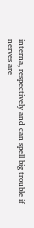interna, respectively and can spell big trouble if nerves are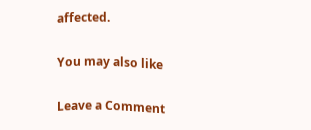affected.

You may also like

Leave a Comment